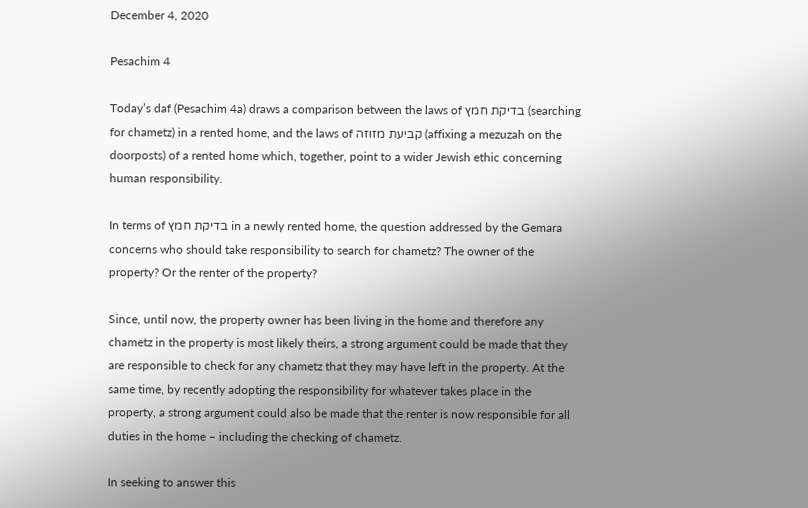December 4, 2020

Pesachim 4

Today’s daf (Pesachim 4a) draws a comparison between the laws of בדיקת חמץ (searching for chametz) in a rented home, and the laws of קביעת מזוזה (affixing a mezuzah on the doorposts) of a rented home which, together, point to a wider Jewish ethic concerning human responsibility.

In terms of בדיקת חמץ in a newly rented home, the question addressed by the Gemara concerns who should take responsibility to search for chametz? The owner of the property? Or the renter of the property?

Since, until now, the property owner has been living in the home and therefore any chametz in the property is most likely theirs, a strong argument could be made that they are responsible to check for any chametz that they may have left in the property. At the same time, by recently adopting the responsibility for whatever takes place in the property, a strong argument could also be made that the renter is now responsible for all duties in the home – including the checking of chametz.

In seeking to answer this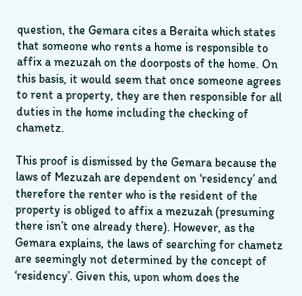question, the Gemara cites a Beraita which states that someone who rents a home is responsible to affix a mezuzah on the doorposts of the home. On this basis, it would seem that once someone agrees to rent a property, they are then responsible for all duties in the home including the checking of chametz.

This proof is dismissed by the Gemara because the laws of Mezuzah are dependent on ‘residency’ and therefore the renter who is the resident of the property is obliged to affix a mezuzah (presuming there isn’t one already there). However, as the Gemara explains, the laws of searching for chametz are seemingly not determined by the concept of ‘residency’. Given this, upon whom does the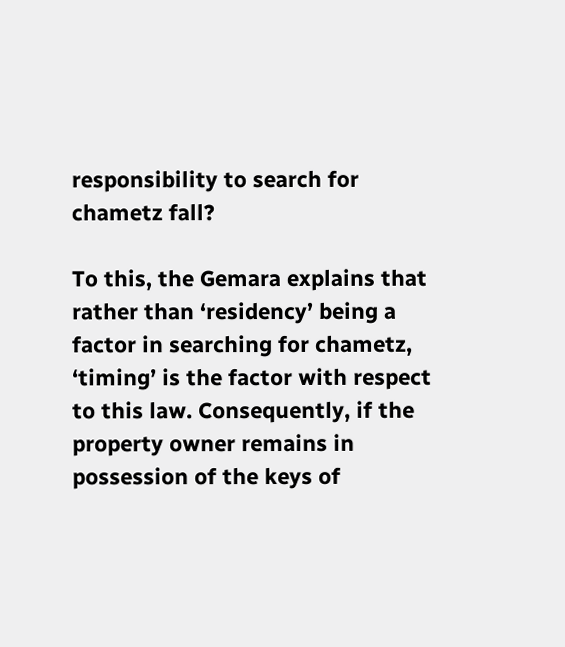responsibility to search for chametz fall?

To this, the Gemara explains that rather than ‘residency’ being a factor in searching for chametz, ‘timing’ is the factor with respect to this law. Consequently, if the property owner remains in possession of the keys of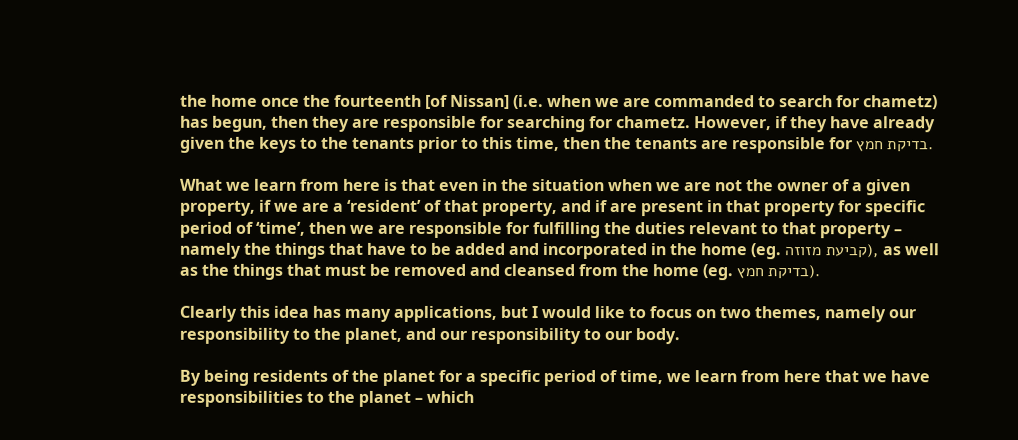the home once the fourteenth [of Nissan] (i.e. when we are commanded to search for chametz) has begun, then they are responsible for searching for chametz. However, if they have already given the keys to the tenants prior to this time, then the tenants are responsible for בדיקת חמץ.

What we learn from here is that even in the situation when we are not the owner of a given property, if we are a ‘resident’ of that property, and if are present in that property for specific period of ‘time’, then we are responsible for fulfilling the duties relevant to that property – namely the things that have to be added and incorporated in the home (eg. קביעת מזוזה), as well as the things that must be removed and cleansed from the home (eg. בדיקת חמץ).

Clearly this idea has many applications, but I would like to focus on two themes, namely our responsibility to the planet, and our responsibility to our body.

By being residents of the planet for a specific period of time, we learn from here that we have responsibilities to the planet – which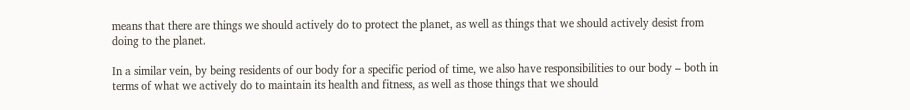means that there are things we should actively do to protect the planet, as well as things that we should actively desist from doing to the planet.

In a similar vein, by being residents of our body for a specific period of time, we also have responsibilities to our body – both in terms of what we actively do to maintain its health and fitness, as well as those things that we should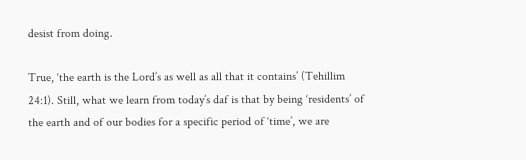desist from doing.

True, ‘the earth is the Lord’s as well as all that it contains’ (Tehillim 24:1). Still, what we learn from today’s daf is that by being ‘residents’ of the earth and of our bodies for a specific period of ‘time’, we are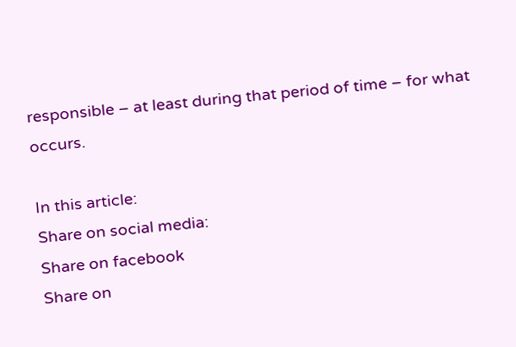responsible – at least during that period of time – for what occurs.

In this article:
Share on social media:
Share on facebook
Share on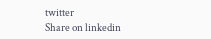twitter
Share on linkedin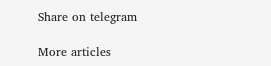Share on telegram

More articles